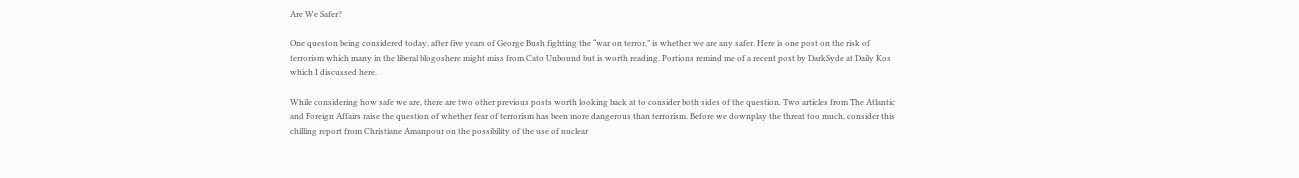Are We Safer?

One queston being considered today, after five years of George Bush fighting the “war on terror,” is whether we are any safer. Here is one post on the risk of terrorism which many in the liberal blogoshere might miss from Cato Unbound but is worth reading. Portions remind me of a recent post by DarkSyde at Daily Kos which I discussed here.

While considering how safe we are, there are two other previous posts worth looking back at to consider both sides of the question. Two articles from The Atlantic and Foreign Affairs raise the question of whether fear of terrorism has been more dangerous than terrorism. Before we downplay the threat too much, consider this chilling report from Christiane Amanpour on the possibility of the use of nuclear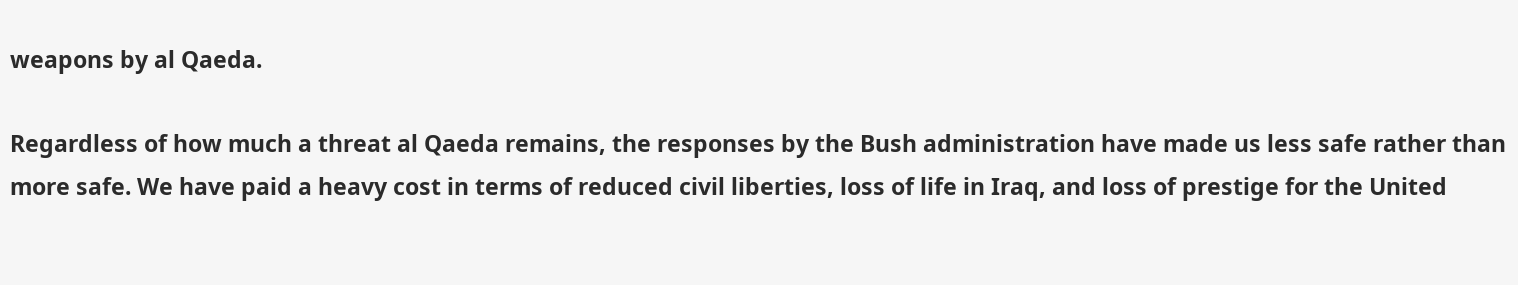weapons by al Qaeda.

Regardless of how much a threat al Qaeda remains, the responses by the Bush administration have made us less safe rather than more safe. We have paid a heavy cost in terms of reduced civil liberties, loss of life in Iraq, and loss of prestige for the United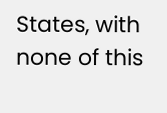States, with none of this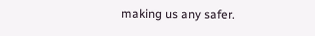making us any safer.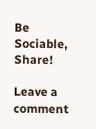Be Sociable, Share!

Leave a comment